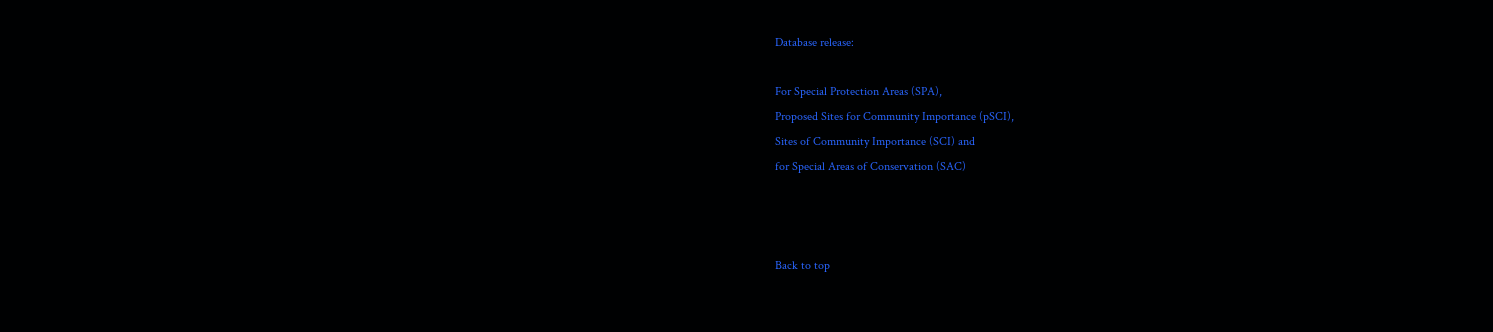Database release:

For Special Protection Areas (SPA),
Proposed Sites for Community Importance (pSCI),
Sites of Community Importance (SCI) and
for Special Areas of Conservation (SAC)



Back to top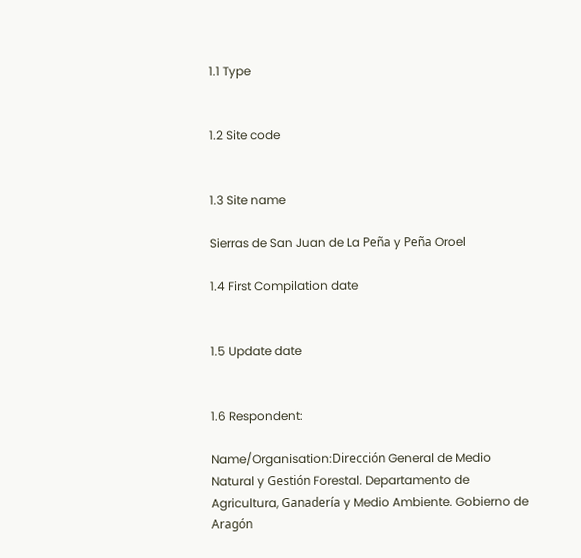1.1 Type


1.2 Site code


1.3 Site name

Sierras de San Juan de La Peña y Peña Oroel

1.4 First Compilation date


1.5 Update date


1.6 Respondent:

Name/Organisation:Dirección General de Medio Natural y Gestión Forestal. Departamento de Agricultura, Ganadería y Medio Ambiente. Gobierno de Aragón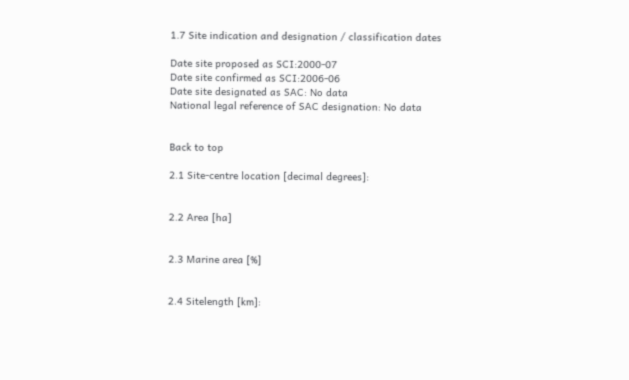1.7 Site indication and designation / classification dates

Date site proposed as SCI:2000-07
Date site confirmed as SCI:2006-06
Date site designated as SAC: No data
National legal reference of SAC designation: No data


Back to top

2.1 Site-centre location [decimal degrees]:


2.2 Area [ha]


2.3 Marine area [%]


2.4 Sitelength [km]: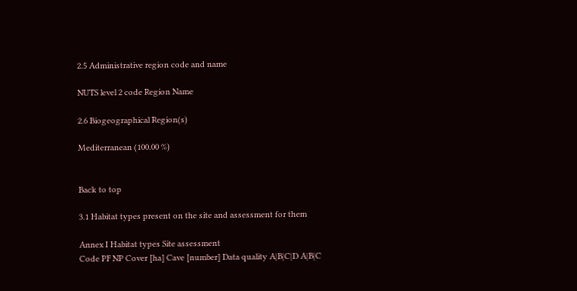2.5 Administrative region code and name

NUTS level 2 code Region Name

2.6 Biogeographical Region(s)

Mediterranean (100.00 %)


Back to top

3.1 Habitat types present on the site and assessment for them

Annex I Habitat types Site assessment
Code PF NP Cover [ha] Cave [number] Data quality A|B|C|D A|B|C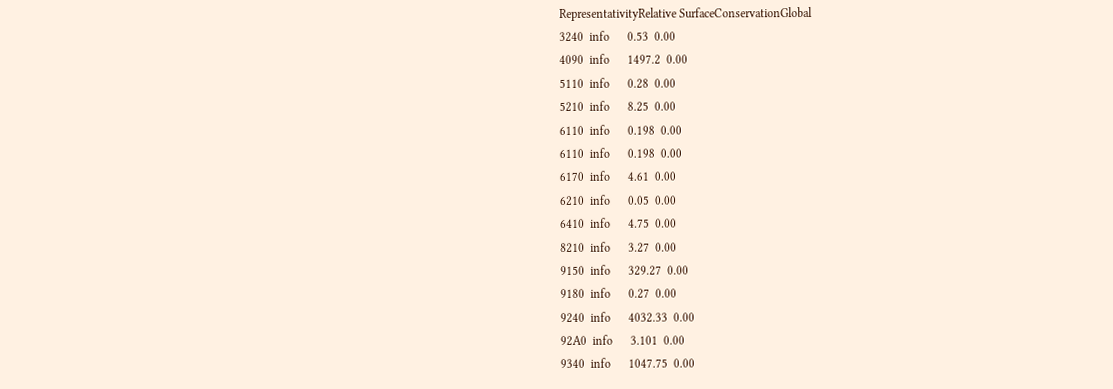RepresentativityRelative SurfaceConservationGlobal
3240  info      0.53  0.00
4090  info      1497.2  0.00
5110  info      0.28  0.00
5210  info      8.25  0.00
6110  info      0.198  0.00
6110  info      0.198  0.00
6170  info      4.61  0.00
6210  info      0.05  0.00
6410  info      4.75  0.00
8210  info      3.27  0.00
9150  info      329.27  0.00
9180  info      0.27  0.00
9240  info      4032.33  0.00
92A0  info      3.101  0.00
9340  info      1047.75  0.00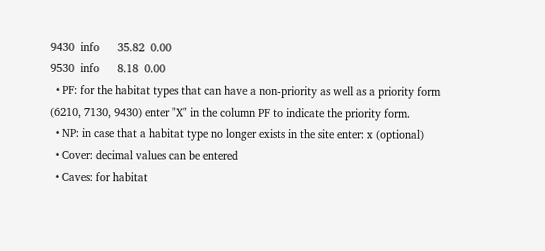9430  info      35.82  0.00
9530  info      8.18  0.00
  • PF: for the habitat types that can have a non-priority as well as a priority form (6210, 7130, 9430) enter "X" in the column PF to indicate the priority form.
  • NP: in case that a habitat type no longer exists in the site enter: x (optional)
  • Cover: decimal values can be entered
  • Caves: for habitat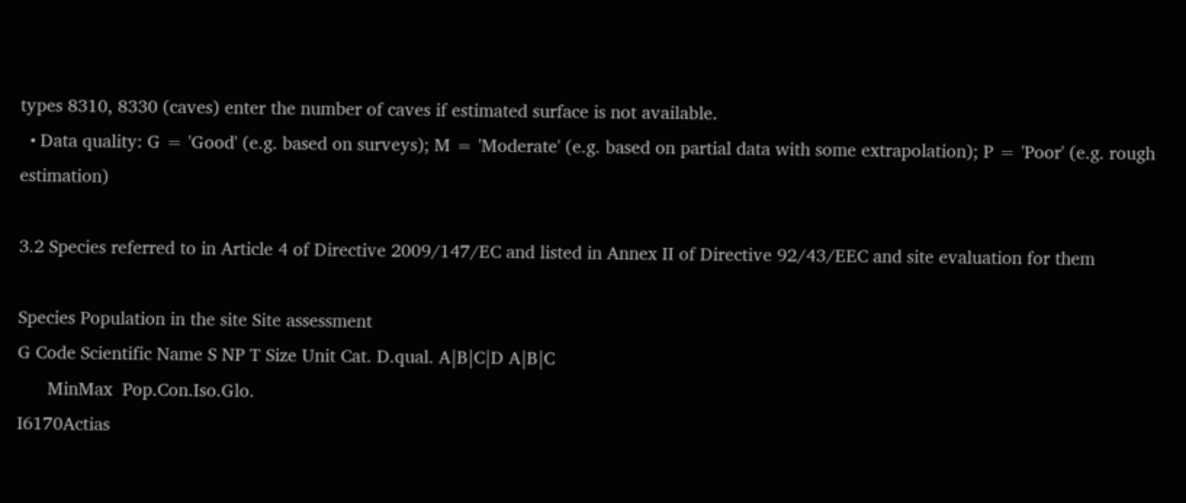types 8310, 8330 (caves) enter the number of caves if estimated surface is not available.
  • Data quality: G = 'Good' (e.g. based on surveys); M = 'Moderate' (e.g. based on partial data with some extrapolation); P = 'Poor' (e.g. rough estimation)

3.2 Species referred to in Article 4 of Directive 2009/147/EC and listed in Annex II of Directive 92/43/EEC and site evaluation for them

Species Population in the site Site assessment
G Code Scientific Name S NP T Size Unit Cat. D.qual. A|B|C|D A|B|C
      MinMax  Pop.Con.Iso.Glo.
I6170Actias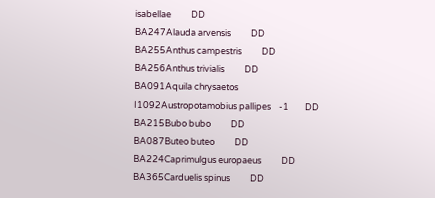isabellae          DD
BA247Alauda arvensis          DD
BA255Anthus campestris          DD
BA256Anthus trivialis          DD
BA091Aquila chrysaetos
I1092Austropotamobius pallipes    -1        DD
BA215Bubo bubo          DD
BA087Buteo buteo          DD
BA224Caprimulgus europaeus          DD
BA365Carduelis spinus          DD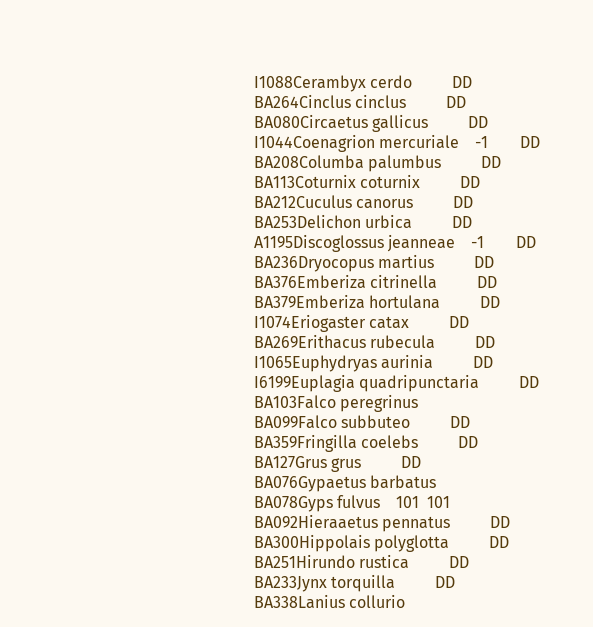I1088Cerambyx cerdo          DD
BA264Cinclus cinclus          DD
BA080Circaetus gallicus          DD
I1044Coenagrion mercuriale    -1        DD
BA208Columba palumbus          DD
BA113Coturnix coturnix          DD
BA212Cuculus canorus          DD
BA253Delichon urbica          DD
A1195Discoglossus jeanneae    -1        DD
BA236Dryocopus martius          DD
BA376Emberiza citrinella          DD
BA379Emberiza hortulana          DD
I1074Eriogaster catax          DD
BA269Erithacus rubecula          DD
I1065Euphydryas aurinia          DD
I6199Euplagia quadripunctaria          DD
BA103Falco peregrinus
BA099Falco subbuteo          DD
BA359Fringilla coelebs          DD
BA127Grus grus          DD
BA076Gypaetus barbatus
BA078Gyps fulvus    101  101
BA092Hieraaetus pennatus          DD
BA300Hippolais polyglotta          DD
BA251Hirundo rustica          DD
BA233Jynx torquilla          DD
BA338Lanius collurio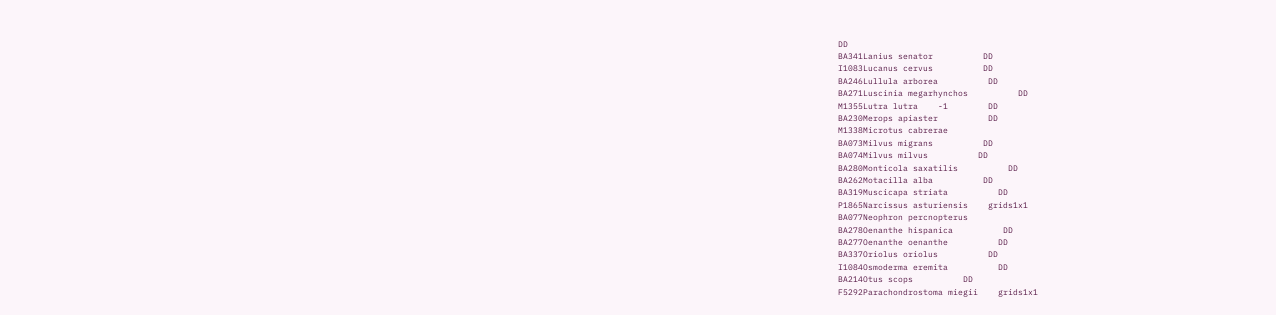DD
BA341Lanius senator          DD
I1083Lucanus cervus          DD
BA246Lullula arborea          DD
BA271Luscinia megarhynchos          DD
M1355Lutra lutra    -1        DD
BA230Merops apiaster          DD
M1338Microtus cabrerae
BA073Milvus migrans          DD
BA074Milvus milvus          DD
BA280Monticola saxatilis          DD
BA262Motacilla alba          DD
BA319Muscicapa striata          DD
P1865Narcissus asturiensis    grids1x1
BA077Neophron percnopterus
BA278Oenanthe hispanica          DD
BA277Oenanthe oenanthe          DD
BA337Oriolus oriolus          DD
I1084Osmoderma eremita          DD
BA214Otus scops          DD
F5292Parachondrostoma miegii    grids1x1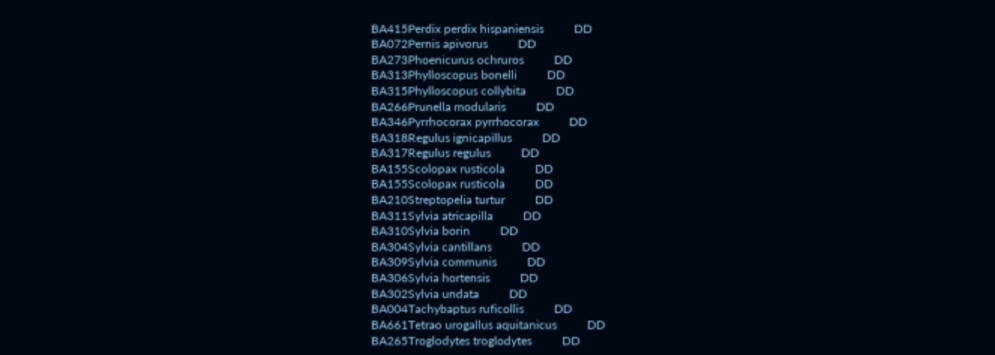BA415Perdix perdix hispaniensis          DD
BA072Pernis apivorus          DD
BA273Phoenicurus ochruros          DD
BA313Phylloscopus bonelli          DD
BA315Phylloscopus collybita          DD
BA266Prunella modularis          DD
BA346Pyrrhocorax pyrrhocorax          DD
BA318Regulus ignicapillus          DD
BA317Regulus regulus          DD
BA155Scolopax rusticola          DD
BA155Scolopax rusticola          DD
BA210Streptopelia turtur          DD
BA311Sylvia atricapilla          DD
BA310Sylvia borin          DD
BA304Sylvia cantillans          DD
BA309Sylvia communis          DD
BA306Sylvia hortensis          DD
BA302Sylvia undata          DD
BA004Tachybaptus ruficollis          DD
BA661Tetrao urogallus aquitanicus          DD
BA265Troglodytes troglodytes          DD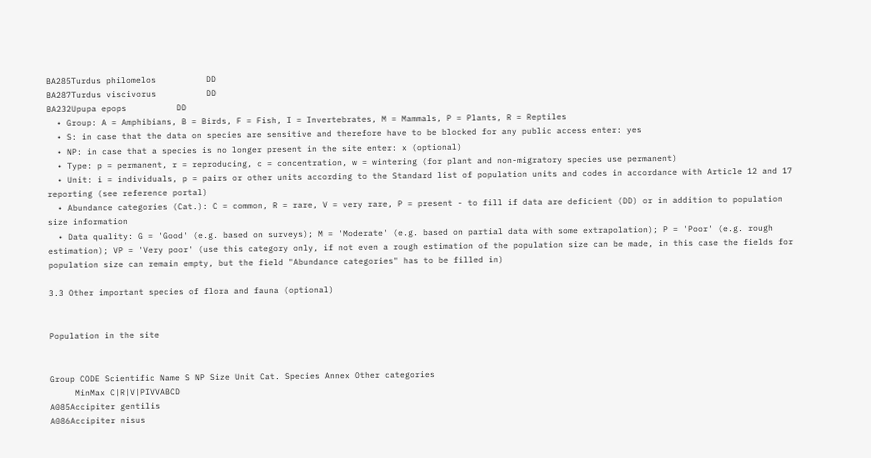BA285Turdus philomelos          DD
BA287Turdus viscivorus          DD
BA232Upupa epops          DD
  • Group: A = Amphibians, B = Birds, F = Fish, I = Invertebrates, M = Mammals, P = Plants, R = Reptiles
  • S: in case that the data on species are sensitive and therefore have to be blocked for any public access enter: yes
  • NP: in case that a species is no longer present in the site enter: x (optional)
  • Type: p = permanent, r = reproducing, c = concentration, w = wintering (for plant and non-migratory species use permanent)
  • Unit: i = individuals, p = pairs or other units according to the Standard list of population units and codes in accordance with Article 12 and 17 reporting (see reference portal)
  • Abundance categories (Cat.): C = common, R = rare, V = very rare, P = present - to fill if data are deficient (DD) or in addition to population size information
  • Data quality: G = 'Good' (e.g. based on surveys); M = 'Moderate' (e.g. based on partial data with some extrapolation); P = 'Poor' (e.g. rough estimation); VP = 'Very poor' (use this category only, if not even a rough estimation of the population size can be made, in this case the fields for population size can remain empty, but the field "Abundance categories" has to be filled in)

3.3 Other important species of flora and fauna (optional)


Population in the site


Group CODE Scientific Name S NP Size Unit Cat. Species Annex Other categories
     MinMax C|R|V|PIVVABCD
A085Accipiter gentilis
A086Accipiter nisus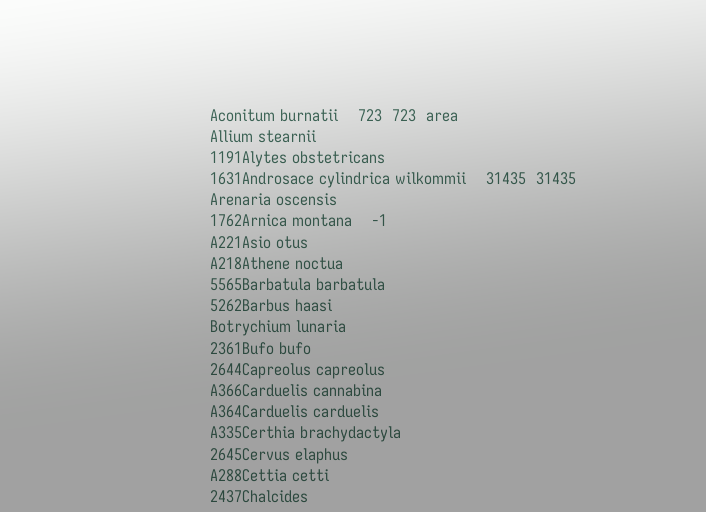Aconitum burnatii    723  723  area
Allium stearnii
1191Alytes obstetricans
1631Androsace cylindrica wilkommii    31435  31435
Arenaria oscensis
1762Arnica montana    -1
A221Asio otus
A218Athene noctua
5565Barbatula barbatula
5262Barbus haasi
Botrychium lunaria
2361Bufo bufo
2644Capreolus capreolus
A366Carduelis cannabina
A364Carduelis carduelis
A335Certhia brachydactyla
2645Cervus elaphus
A288Cettia cetti
2437Chalcides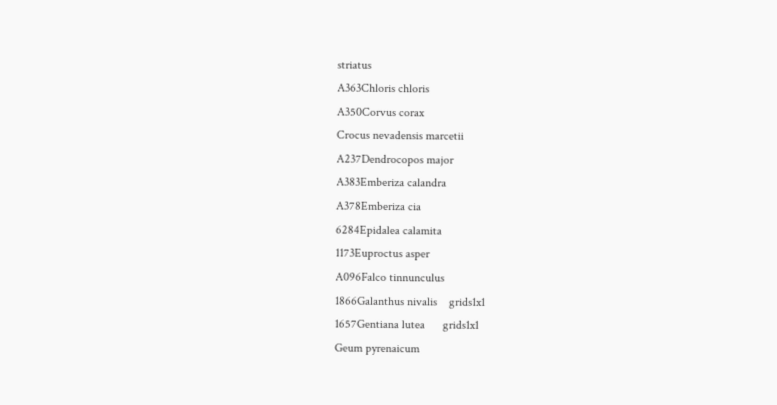striatus
A363Chloris chloris
A350Corvus corax
Crocus nevadensis marcetii
A237Dendrocopos major
A383Emberiza calandra
A378Emberiza cia
6284Epidalea calamita
1173Euproctus asper
A096Falco tinnunculus
1866Galanthus nivalis    grids1x1
1657Gentiana lutea      grids1x1
Geum pyrenaicum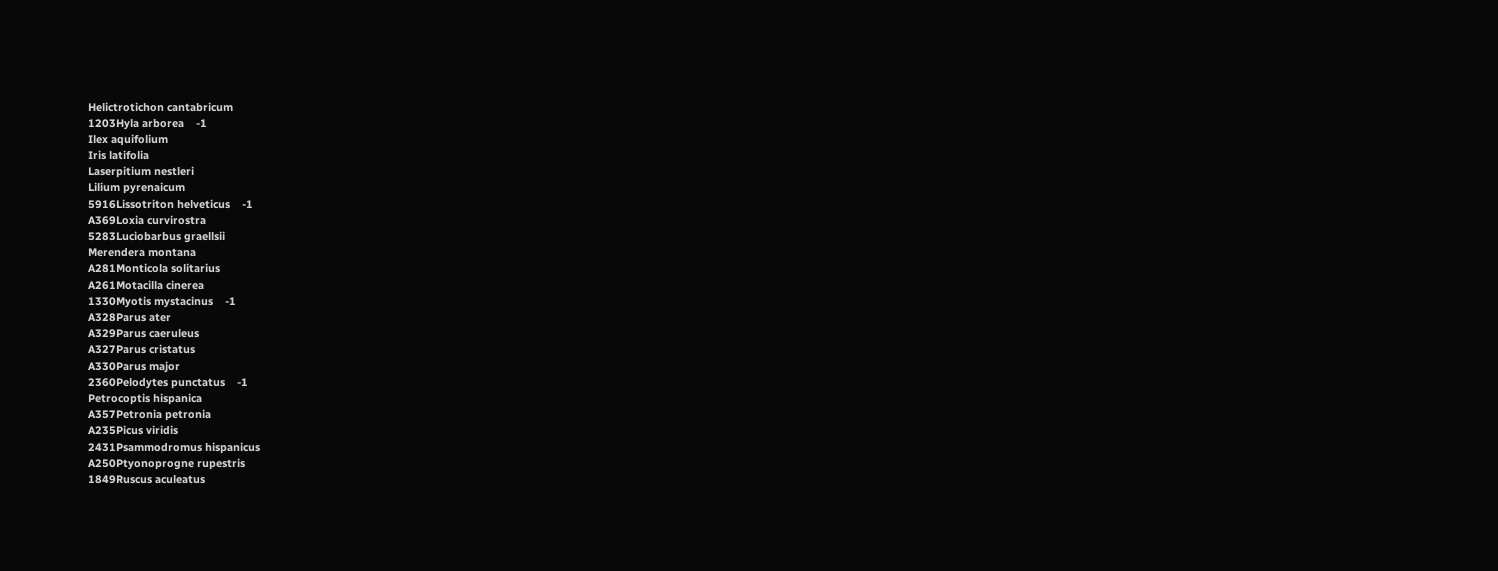Helictrotichon cantabricum
1203Hyla arborea    -1
Ilex aquifolium
Iris latifolia
Laserpitium nestleri
Lilium pyrenaicum
5916Lissotriton helveticus    -1
A369Loxia curvirostra
5283Luciobarbus graellsii
Merendera montana
A281Monticola solitarius
A261Motacilla cinerea
1330Myotis mystacinus    -1
A328Parus ater
A329Parus caeruleus
A327Parus cristatus
A330Parus major
2360Pelodytes punctatus    -1
Petrocoptis hispanica
A357Petronia petronia
A235Picus viridis
2431Psammodromus hispanicus
A250Ptyonoprogne rupestris
1849Ruscus aculeatus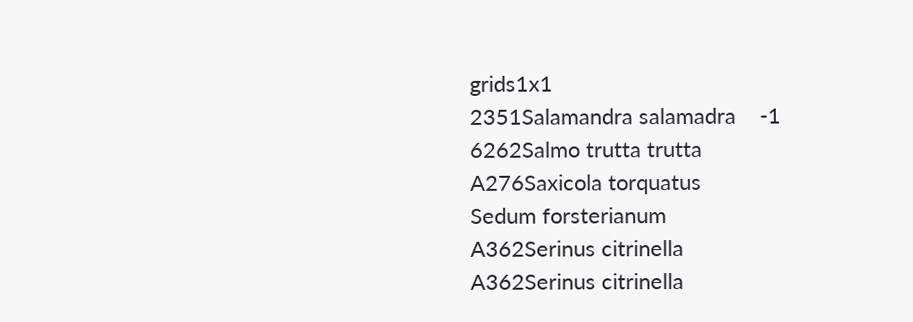grids1x1
2351Salamandra salamadra    -1
6262Salmo trutta trutta
A276Saxicola torquatus
Sedum forsterianum
A362Serinus citrinella
A362Serinus citrinella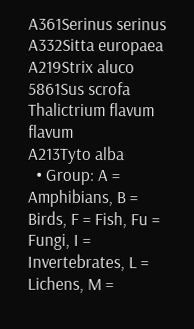A361Serinus serinus
A332Sitta europaea
A219Strix aluco
5861Sus scrofa
Thalictrium flavum flavum
A213Tyto alba
  • Group: A = Amphibians, B = Birds, F = Fish, Fu = Fungi, I = Invertebrates, L = Lichens, M =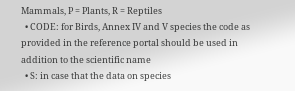Mammals, P = Plants, R = Reptiles
  • CODE: for Birds, Annex IV and V species the code as provided in the reference portal should be used in addition to the scientific name
  • S: in case that the data on species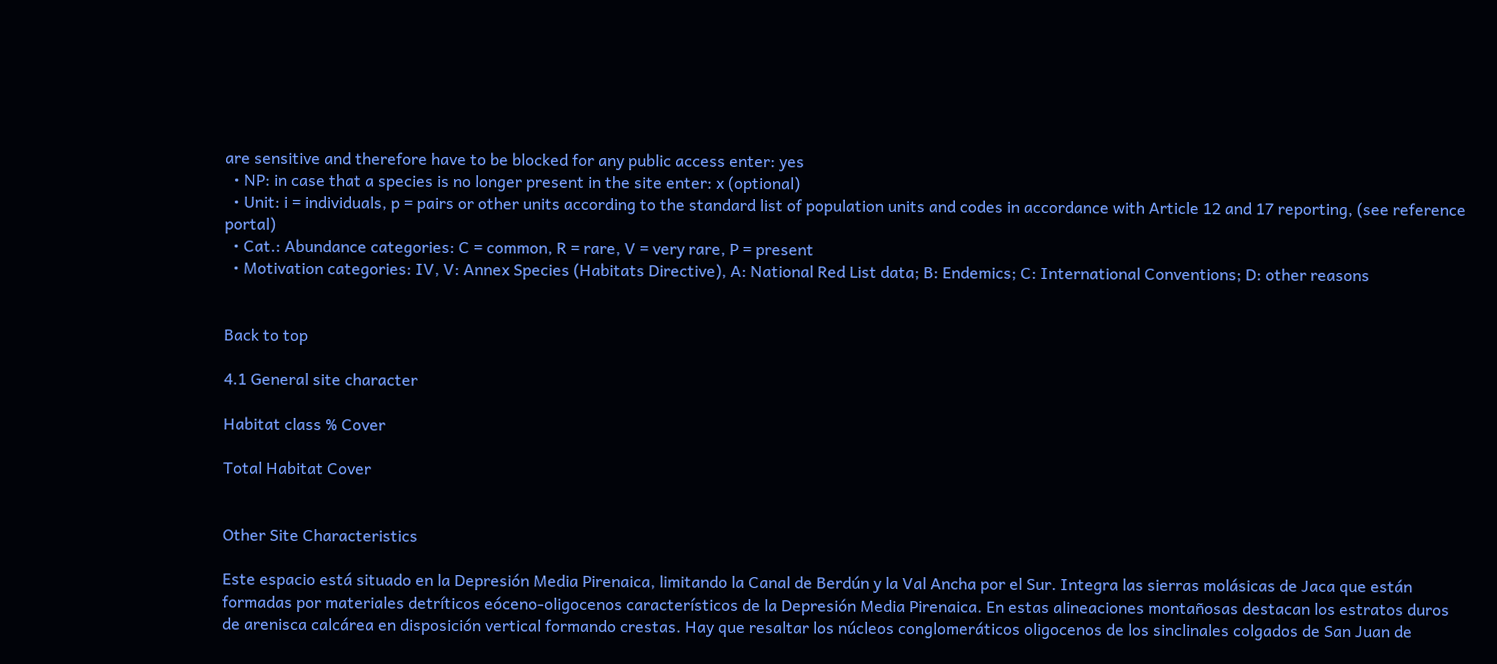are sensitive and therefore have to be blocked for any public access enter: yes
  • NP: in case that a species is no longer present in the site enter: x (optional)
  • Unit: i = individuals, p = pairs or other units according to the standard list of population units and codes in accordance with Article 12 and 17 reporting, (see reference portal)
  • Cat.: Abundance categories: C = common, R = rare, V = very rare, P = present
  • Motivation categories: IV, V: Annex Species (Habitats Directive), A: National Red List data; B: Endemics; C: International Conventions; D: other reasons


Back to top

4.1 General site character

Habitat class % Cover

Total Habitat Cover


Other Site Characteristics

Este espacio está situado en la Depresión Media Pirenaica, limitando la Canal de Berdún y la Val Ancha por el Sur. Integra las sierras molásicas de Jaca que están formadas por materiales detríticos eóceno-oligocenos característicos de la Depresión Media Pirenaica. En estas alineaciones montañosas destacan los estratos duros de arenisca calcárea en disposición vertical formando crestas. Hay que resaltar los núcleos conglomeráticos oligocenos de los sinclinales colgados de San Juan de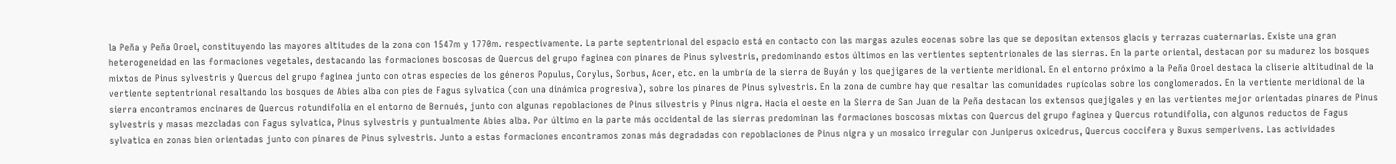la Peña y Peña Oroel, constituyendo las mayores altitudes de la zona con 1547m y 1770m. respectivamente. La parte septentrional del espacio está en contacto con las margas azules eocenas sobre las que se depositan extensos glacis y terrazas cuaternarias. Existe una gran heterogeneidad en las formaciones vegetales, destacando las formaciones boscosas de Quercus del grupo faginea con pinares de Pinus sylvestris, predominando estos últimos en las vertientes septentrionales de las sierras. En la parte oriental, destacan por su madurez los bosques mixtos de Pinus sylvestris y Quercus del grupo faginea junto con otras especies de los géneros Populus, Corylus, Sorbus, Acer, etc. en la umbría de la sierra de Buyán y los quejigares de la vertiente meridional. En el entorno próximo a la Peña Oroel destaca la cliserie altitudinal de la vertiente septentrional resaltando los bosques de Abies alba con pies de Fagus sylvatica (con una dinámica progresiva), sobre los pinares de Pinus sylvestris. En la zona de cumbre hay que resaltar las comunidades rupícolas sobre los conglomerados. En la vertiente meridional de la sierra encontramos encinares de Quercus rotundifolia en el entorno de Bernués, junto con algunas repoblaciones de Pinus silvestris y Pinus nigra. Hacia el oeste en la Sierra de San Juan de la Peña destacan los extensos quejigales y en las vertientes mejor orientadas pinares de Pinus sylvestris y masas mezcladas con Fagus sylvatica, Pinus sylvestris y puntualmente Abies alba. Por último en la parte más occidental de las sierras predominan las formaciones boscosas mixtas con Quercus del grupo faginea y Quercus rotundifolia, con algunos reductos de Fagus sylvatica en zonas bien orientadas junto con pinares de Pinus sylvestris. Junto a estas formaciones encontramos zonas más degradadas con repoblaciones de Pinus nigra y un mosaico irregular con Juniperus oxicedrus, Quercus coccifera y Buxus semperivens. Las actividades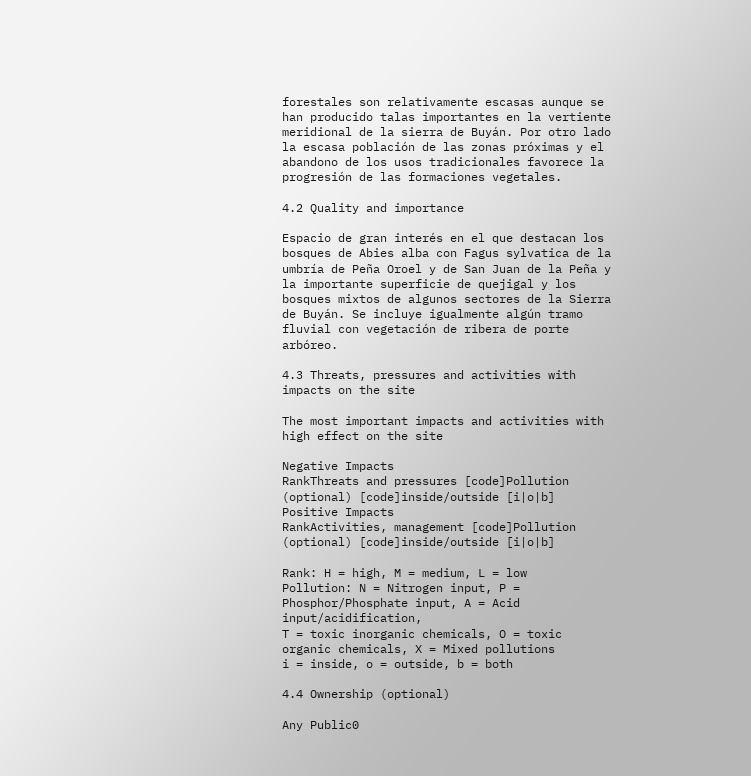forestales son relativamente escasas aunque se han producido talas importantes en la vertiente meridional de la sierra de Buyán. Por otro lado la escasa población de las zonas próximas y el abandono de los usos tradicionales favorece la progresión de las formaciones vegetales.

4.2 Quality and importance

Espacio de gran interés en el que destacan los bosques de Abies alba con Fagus sylvatica de la umbría de Peña Oroel y de San Juan de la Peña y la importante superficie de quejigal y los bosques mixtos de algunos sectores de la Sierra de Buyán. Se incluye igualmente algún tramo fluvial con vegetación de ribera de porte arbóreo.

4.3 Threats, pressures and activities with impacts on the site

The most important impacts and activities with high effect on the site

Negative Impacts
RankThreats and pressures [code]Pollution (optional) [code]inside/outside [i|o|b]
Positive Impacts
RankActivities, management [code]Pollution (optional) [code]inside/outside [i|o|b]

Rank: H = high, M = medium, L = low
Pollution: N = Nitrogen input, P = Phosphor/Phosphate input, A = Acid input/acidification,
T = toxic inorganic chemicals, O = toxic organic chemicals, X = Mixed pollutions
i = inside, o = outside, b = both

4.4 Ownership (optional)

Any Public0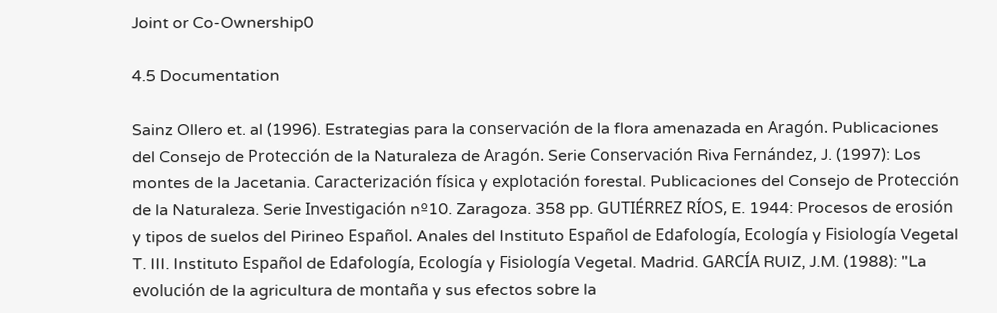Joint or Co-Ownership0

4.5 Documentation

Sainz Ollero et. al (1996). Estrategias para la conservación de la flora amenazada en Aragón. Publicaciones del Consejo de Protección de la Naturaleza de Aragón. Serie Conservación Riva Fernández, J. (1997): Los montes de la Jacetania. Caracterización física y explotación forestal. Publicaciones del Consejo de Protección de la Naturaleza. Serie Investigación nº10. Zaragoza. 358 pp. GUTIÉRREZ RÍOS, E. 1944: Procesos de erosión y tipos de suelos del Pirineo Español. Anales del Instituto Español de Edafología, Ecología y Fisiología Vegetal T. III. Instituto Español de Edafología, Ecología y Fisiología Vegetal. Madrid. GARCÍA RUIZ, J.M. (1988): "La evolución de la agricultura de montaña y sus efectos sobre la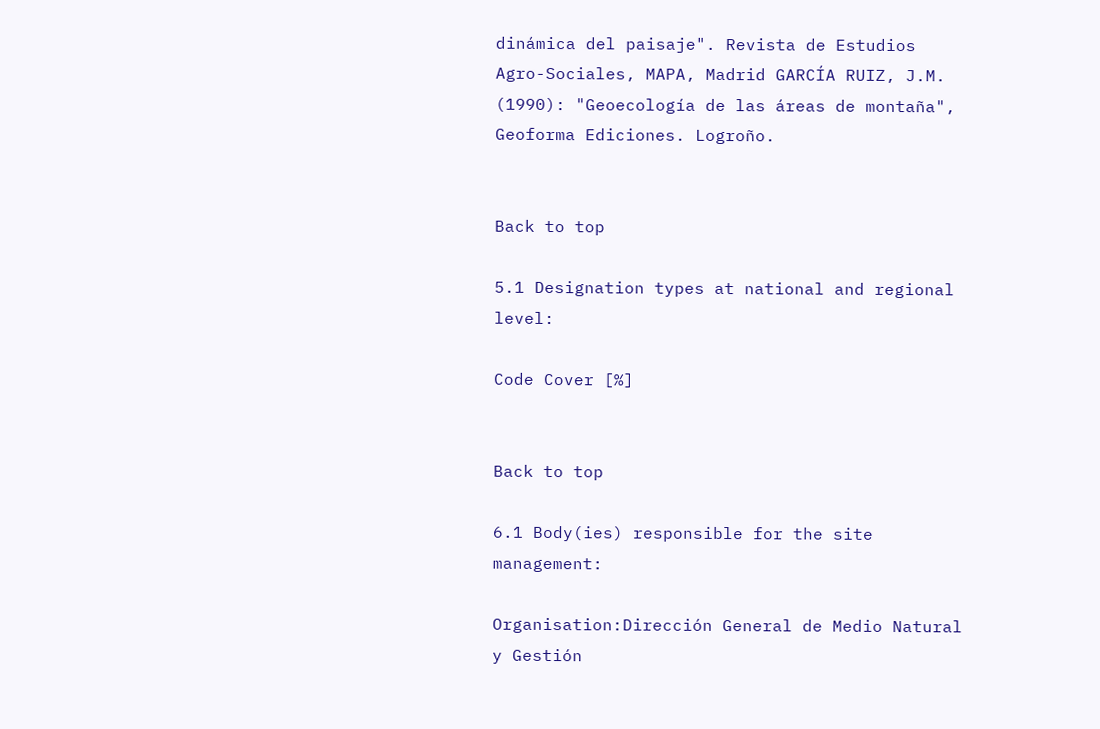dinámica del paisaje". Revista de Estudios Agro-Sociales, MAPA, Madrid GARCÍA RUIZ, J.M. (1990): "Geoecología de las áreas de montaña", Geoforma Ediciones. Logroño.


Back to top

5.1 Designation types at national and regional level:

Code Cover [%]


Back to top

6.1 Body(ies) responsible for the site management:

Organisation:Dirección General de Medio Natural y Gestión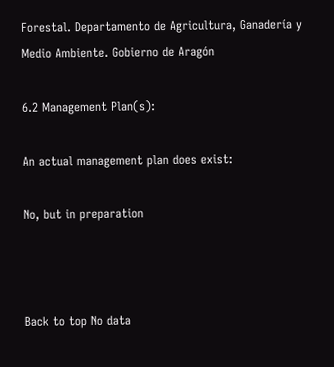Forestal. Departamento de Agricultura, Ganadería y Medio Ambiente. Gobierno de Aragón

6.2 Management Plan(s):

An actual management plan does exist:

No, but in preparation



Back to top No data